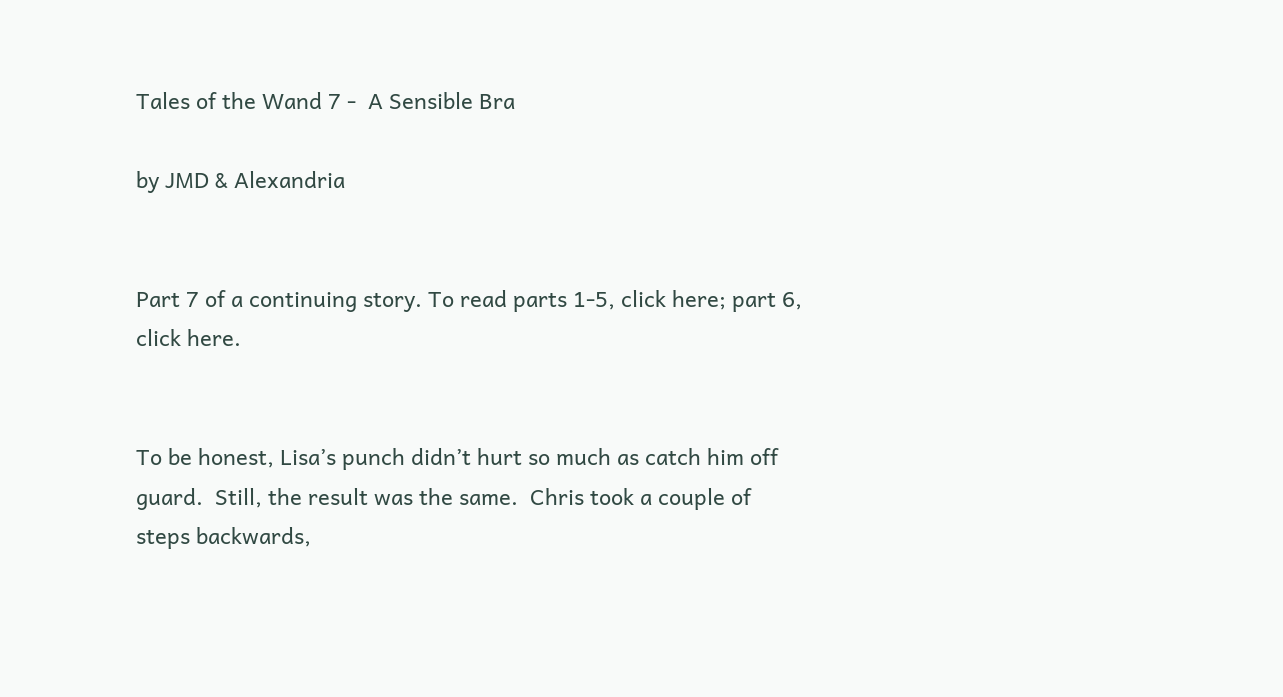Tales of the Wand 7 -  A Sensible Bra

by JMD & Alexandria


Part 7 of a continuing story. To read parts 1-5, click here; part 6, click here.


To be honest, Lisa’s punch didn’t hurt so much as catch him off guard.  Still, the result was the same.  Chris took a couple of steps backwards,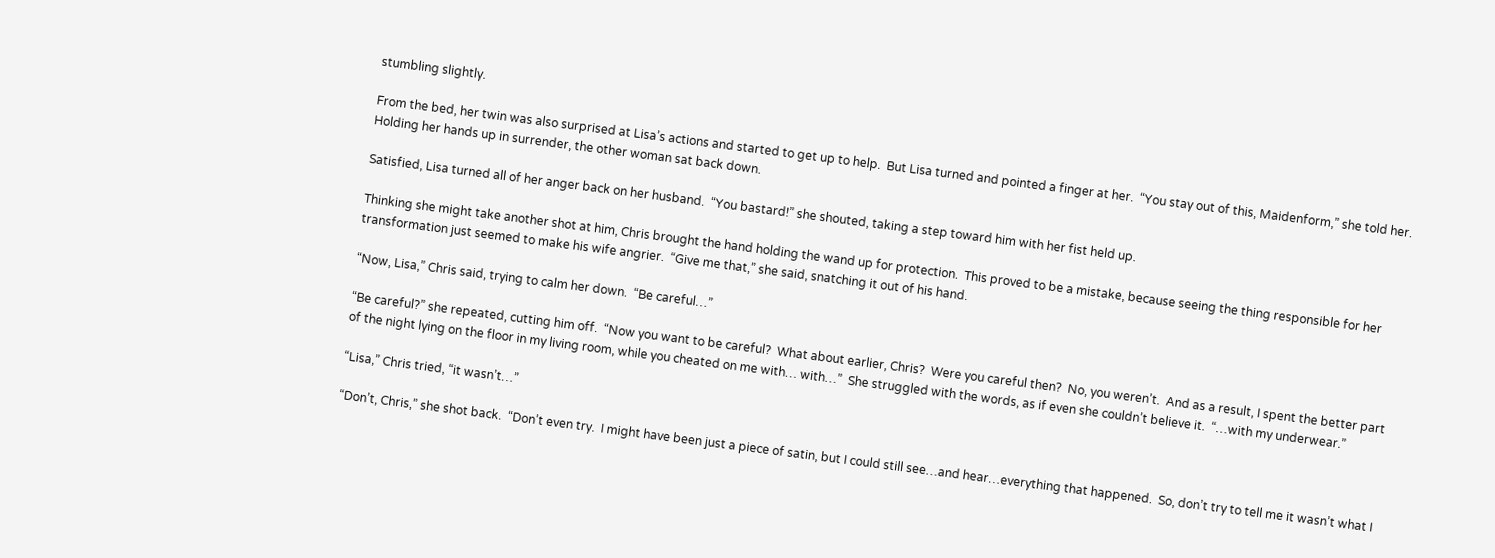stumbling slightly.

From the bed, her twin was also surprised at Lisa’s actions and started to get up to help.  But Lisa turned and pointed a finger at her.  “You stay out of this, Maidenform,” she told her.  Holding her hands up in surrender, the other woman sat back down.

Satisfied, Lisa turned all of her anger back on her husband.  “You bastard!” she shouted, taking a step toward him with her fist held up.

Thinking she might take another shot at him, Chris brought the hand holding the wand up for protection.  This proved to be a mistake, because seeing the thing responsible for her transformation just seemed to make his wife angrier.  “Give me that,” she said, snatching it out of his hand.

“Now, Lisa,” Chris said, trying to calm her down.  “Be careful…”

“Be careful?” she repeated, cutting him off.  “Now you want to be careful?  What about earlier, Chris?  Were you careful then?  No, you weren’t.  And as a result, I spent the better part of the night lying on the floor in my living room, while you cheated on me with… with…”  She struggled with the words, as if even she couldn’t believe it.  “…with my underwear.”

“Lisa,” Chris tried, “it wasn’t…”

“Don’t, Chris,” she shot back.  “Don’t even try.  I might have been just a piece of satin, but I could still see…and hear…everything that happened.  So, don’t try to tell me it wasn’t what I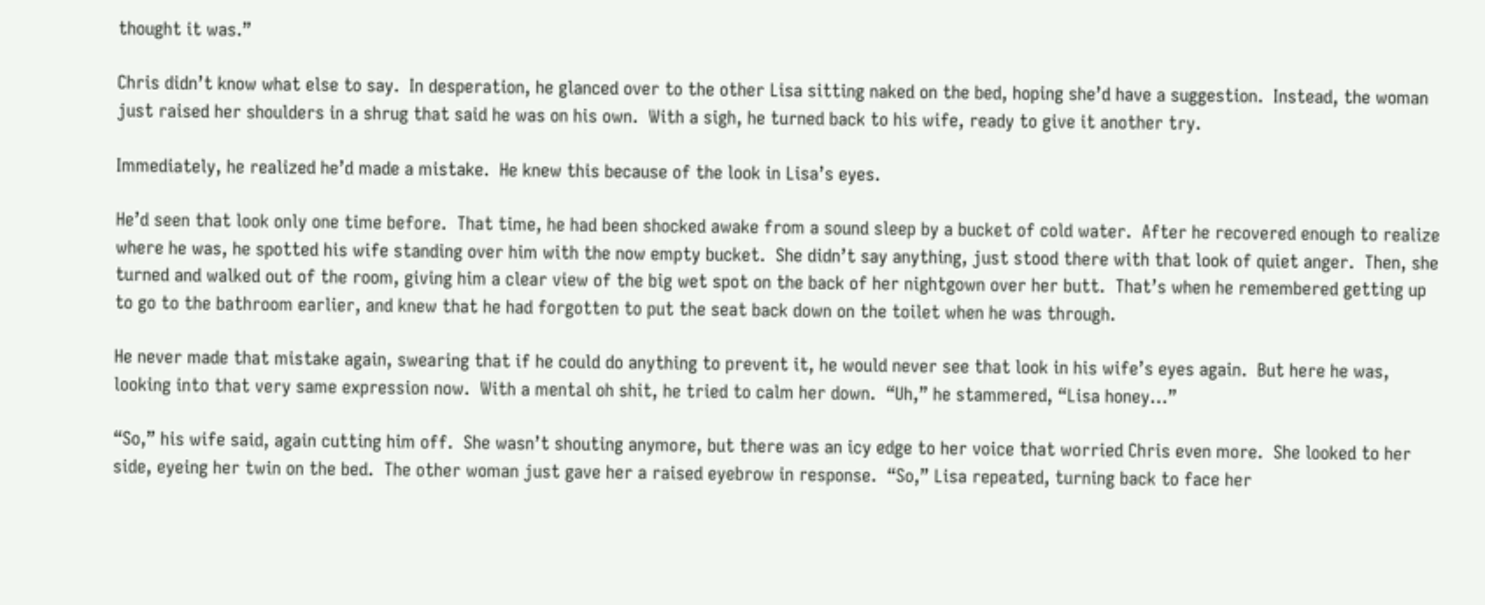thought it was.”

Chris didn’t know what else to say.  In desperation, he glanced over to the other Lisa sitting naked on the bed, hoping she’d have a suggestion.  Instead, the woman just raised her shoulders in a shrug that said he was on his own.  With a sigh, he turned back to his wife, ready to give it another try.

Immediately, he realized he’d made a mistake.  He knew this because of the look in Lisa’s eyes.

He’d seen that look only one time before.  That time, he had been shocked awake from a sound sleep by a bucket of cold water.  After he recovered enough to realize where he was, he spotted his wife standing over him with the now empty bucket.  She didn’t say anything, just stood there with that look of quiet anger.  Then, she turned and walked out of the room, giving him a clear view of the big wet spot on the back of her nightgown over her butt.  That’s when he remembered getting up to go to the bathroom earlier, and knew that he had forgotten to put the seat back down on the toilet when he was through.

He never made that mistake again, swearing that if he could do anything to prevent it, he would never see that look in his wife’s eyes again.  But here he was, looking into that very same expression now.  With a mental oh shit, he tried to calm her down.  “Uh,” he stammered, “Lisa honey…”

“So,” his wife said, again cutting him off.  She wasn’t shouting anymore, but there was an icy edge to her voice that worried Chris even more.  She looked to her side, eyeing her twin on the bed.  The other woman just gave her a raised eyebrow in response.  “So,” Lisa repeated, turning back to face her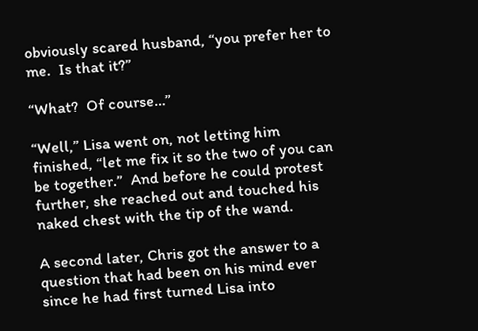obviously scared husband, “you prefer her to me.  Is that it?”

“What?  Of course…”

“Well,” Lisa went on, not letting him finished, “let me fix it so the two of you can be together.”  And before he could protest further, she reached out and touched his naked chest with the tip of the wand.

A second later, Chris got the answer to a question that had been on his mind ever since he had first turned Lisa into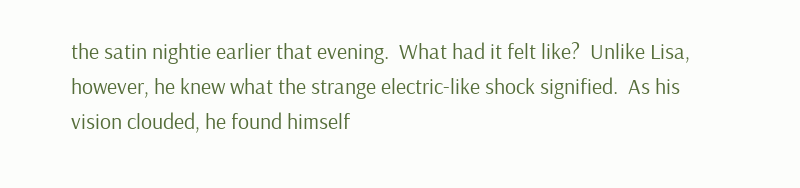the satin nightie earlier that evening.  What had it felt like?  Unlike Lisa, however, he knew what the strange electric-like shock signified.  As his vision clouded, he found himself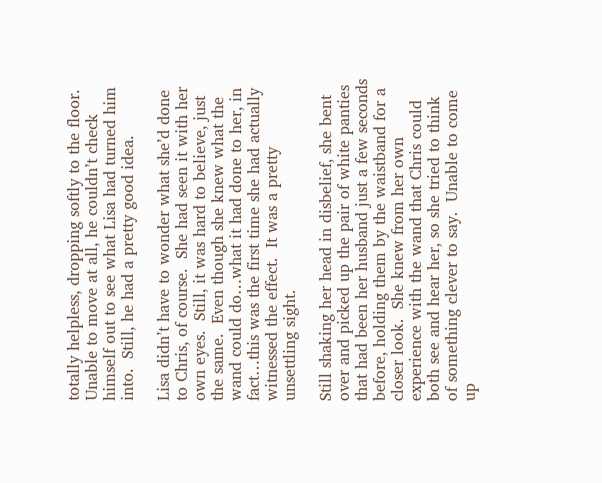totally helpless, dropping softly to the floor.  Unable to move at all, he couldn’t check himself out to see what Lisa had turned him into.  Still, he had a pretty good idea.

Lisa didn’t have to wonder what she’d done to Chris, of course.  She had seen it with her own eyes.  Still, it was hard to believe, just the same.  Even though she knew what the wand could do…what it had done to her, in fact…this was the first time she had actually witnessed the effect.  It was a pretty unsettling sight.

Still shaking her head in disbelief, she bent over and picked up the pair of white panties that had been her husband just a few seconds before, holding them by the waistband for a closer look.  She knew from her own experience with the wand that Chris could both see and hear her, so she tried to think of something clever to say.  Unable to come up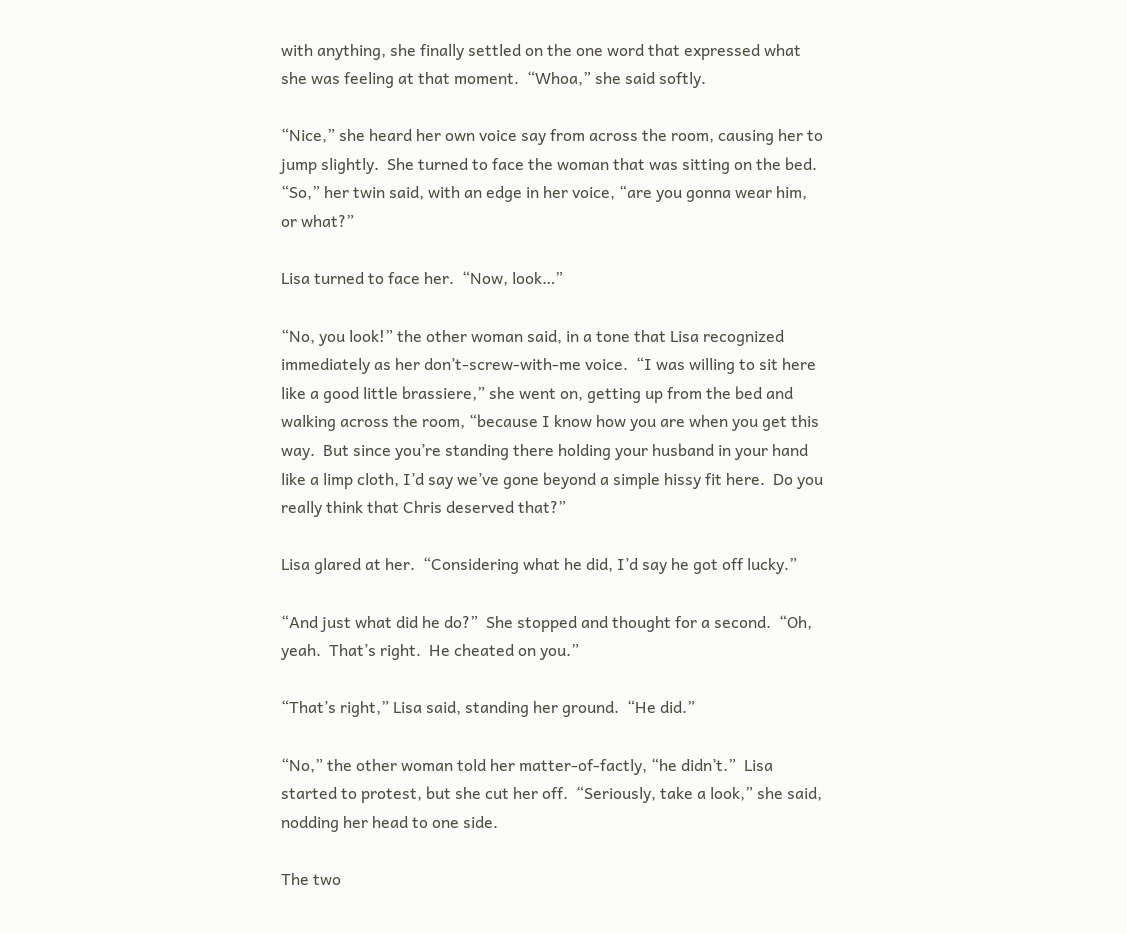with anything, she finally settled on the one word that expressed what she was feeling at that moment.  “Whoa,” she said softly.

“Nice,” she heard her own voice say from across the room, causing her to jump slightly.  She turned to face the woman that was sitting on the bed.  “So,” her twin said, with an edge in her voice, “are you gonna wear him, or what?”

Lisa turned to face her.  “Now, look…”

“No, you look!” the other woman said, in a tone that Lisa recognized immediately as her don’t-screw-with-me voice.  “I was willing to sit here like a good little brassiere,” she went on, getting up from the bed and walking across the room, “because I know how you are when you get this way.  But since you’re standing there holding your husband in your hand like a limp cloth, I’d say we’ve gone beyond a simple hissy fit here.  Do you really think that Chris deserved that?”

Lisa glared at her.  “Considering what he did, I’d say he got off lucky.”

“And just what did he do?”  She stopped and thought for a second.  “Oh, yeah.  That’s right.  He cheated on you.”

“That’s right,” Lisa said, standing her ground.  “He did.”

“No,” the other woman told her matter-of-factly, “he didn’t.”  Lisa started to protest, but she cut her off.  “Seriously, take a look,” she said, nodding her head to one side.

The two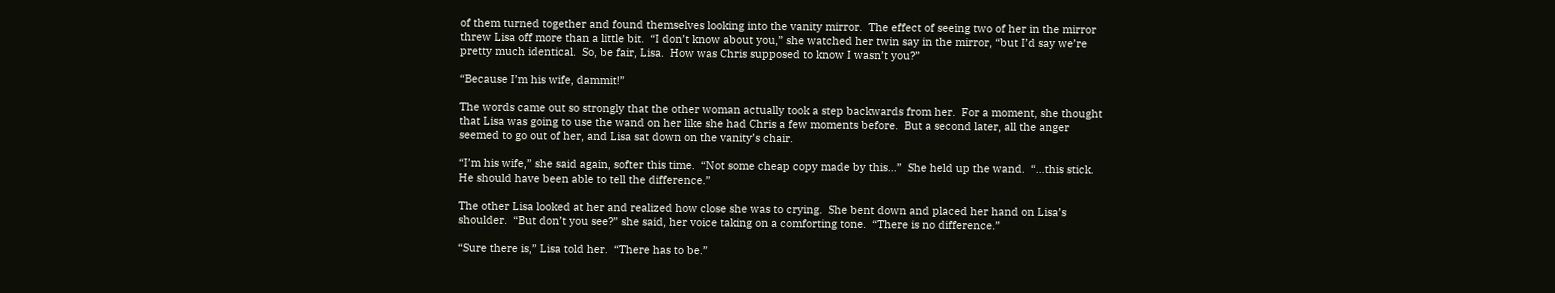of them turned together and found themselves looking into the vanity mirror.  The effect of seeing two of her in the mirror threw Lisa off more than a little bit.  “I don’t know about you,” she watched her twin say in the mirror, “but I’d say we’re pretty much identical.  So, be fair, Lisa.  How was Chris supposed to know I wasn’t you?”

“Because I’m his wife, dammit!”

The words came out so strongly that the other woman actually took a step backwards from her.  For a moment, she thought that Lisa was going to use the wand on her like she had Chris a few moments before.  But a second later, all the anger seemed to go out of her, and Lisa sat down on the vanity’s chair.

“I’m his wife,” she said again, softer this time.  “Not some cheap copy made by this...”  She held up the wand.  “…this stick.  He should have been able to tell the difference.”

The other Lisa looked at her and realized how close she was to crying.  She bent down and placed her hand on Lisa’s shoulder.  “But don’t you see?” she said, her voice taking on a comforting tone.  “There is no difference.”

“Sure there is,” Lisa told her.  “There has to be.”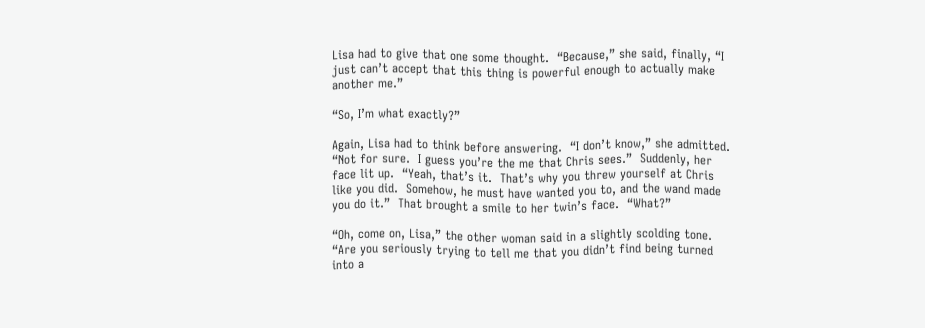Lisa had to give that one some thought.  “Because,” she said, finally, “I just can’t accept that this thing is powerful enough to actually make another me.”

“So, I’m what exactly?”

Again, Lisa had to think before answering.  “I don’t know,” she admitted.  “Not for sure.  I guess you’re the me that Chris sees.”  Suddenly, her face lit up.  “Yeah, that’s it.  That’s why you threw yourself at Chris like you did.  Somehow, he must have wanted you to, and the wand made you do it.”  That brought a smile to her twin’s face.  “What?”

“Oh, come on, Lisa,” the other woman said in a slightly scolding tone.  “Are you seriously trying to tell me that you didn’t find being turned into a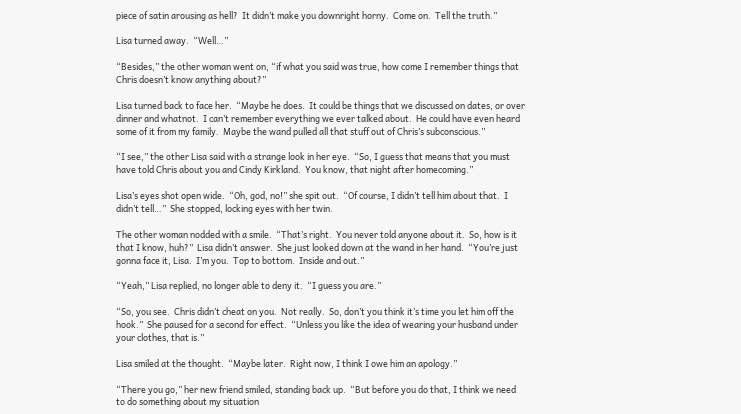piece of satin arousing as hell?  It didn’t make you downright horny.  Come on.  Tell the truth.”

Lisa turned away.  “Well…”

“Besides,” the other woman went on, “if what you said was true, how come I remember things that Chris doesn’t know anything about?”

Lisa turned back to face her.  “Maybe he does.  It could be things that we discussed on dates, or over dinner and whatnot.  I can’t remember everything we ever talked about.  He could have even heard some of it from my family.  Maybe the wand pulled all that stuff out of Chris’s subconscious.”

“I see,” the other Lisa said with a strange look in her eye.  “So, I guess that means that you must have told Chris about you and Cindy Kirkland.  You know, that night after homecoming.”

Lisa’s eyes shot open wide.  “Oh, god, no!” she spit out.  “Of course, I didn’t tell him about that.  I didn’t tell…”  She stopped, locking eyes with her twin.

The other woman nodded with a smile.  “That’s right.  You never told anyone about it.  So, how is it that I know, huh?”  Lisa didn’t answer.  She just looked down at the wand in her hand.  “You’re just gonna face it, Lisa.  I’m you.  Top to bottom.  Inside and out.”

“Yeah,” Lisa replied, no longer able to deny it.  “I guess you are.”

“So, you see.  Chris didn’t cheat on you.  Not really.  So, don’t you think it’s time you let him off the hook.”  She paused for a second for effect.  “Unless you like the idea of wearing your husband under your clothes, that is.”

Lisa smiled at the thought.  “Maybe later.  Right now, I think I owe him an apology.”

“There you go,” her new friend smiled, standing back up.  “But before you do that, I think we need to do something about my situation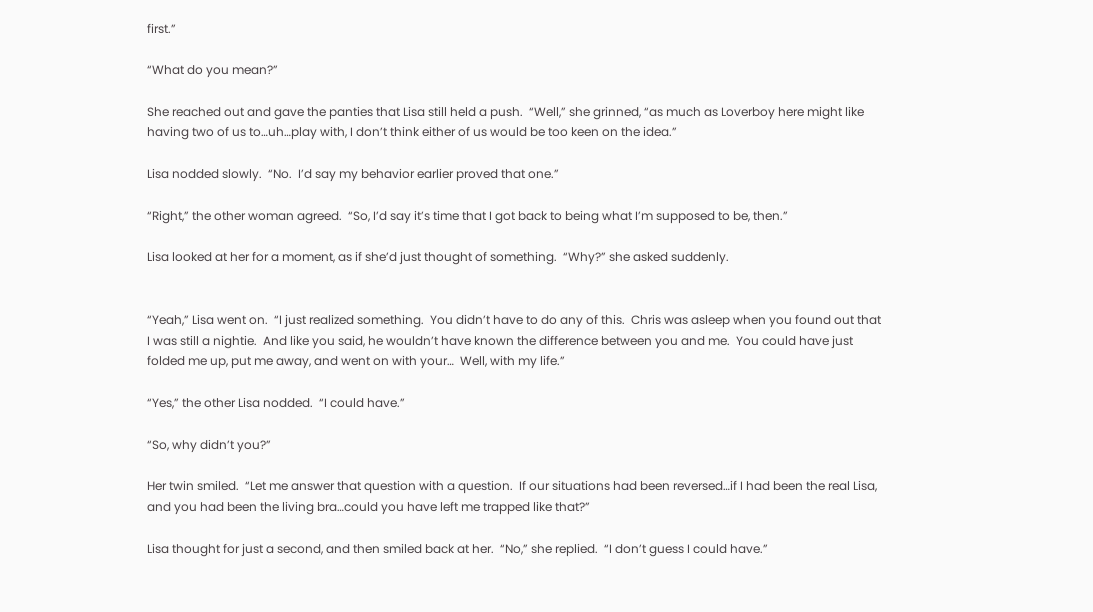first.”

“What do you mean?”

She reached out and gave the panties that Lisa still held a push.  “Well,” she grinned, “as much as Loverboy here might like having two of us to…uh…play with, I don’t think either of us would be too keen on the idea.”

Lisa nodded slowly.  “No.  I’d say my behavior earlier proved that one.”

“Right,” the other woman agreed.  “So, I’d say it’s time that I got back to being what I’m supposed to be, then.”

Lisa looked at her for a moment, as if she’d just thought of something.  “Why?” she asked suddenly.


“Yeah,” Lisa went on.  “I just realized something.  You didn’t have to do any of this.  Chris was asleep when you found out that I was still a nightie.  And like you said, he wouldn’t have known the difference between you and me.  You could have just folded me up, put me away, and went on with your…  Well, with my life.”

“Yes,” the other Lisa nodded.  “I could have.”

“So, why didn’t you?”

Her twin smiled.  “Let me answer that question with a question.  If our situations had been reversed…if I had been the real Lisa, and you had been the living bra…could you have left me trapped like that?”

Lisa thought for just a second, and then smiled back at her.  “No,” she replied.  “I don’t guess I could have.”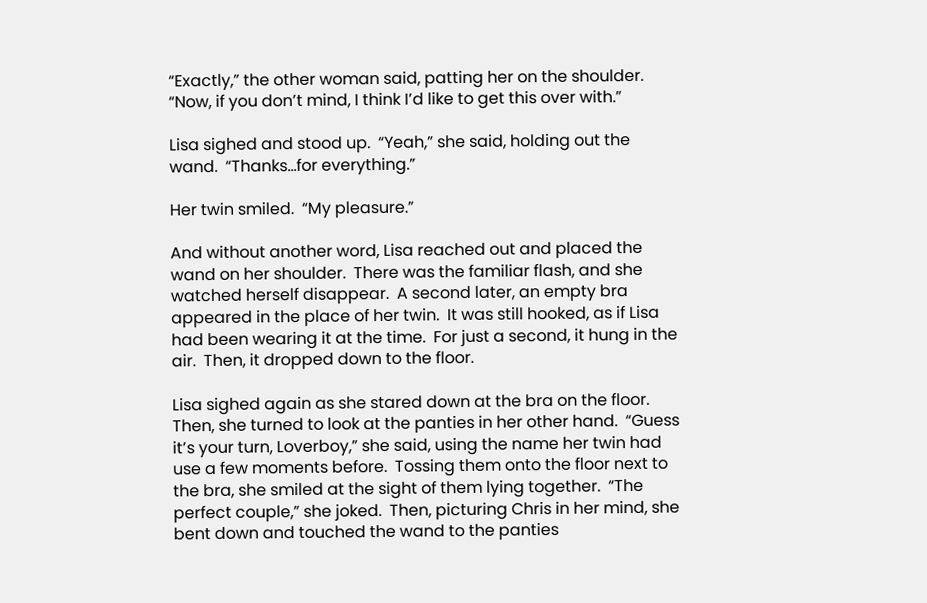“Exactly,” the other woman said, patting her on the shoulder.  “Now, if you don’t mind, I think I’d like to get this over with.”

Lisa sighed and stood up.  “Yeah,” she said, holding out the wand.  “Thanks…for everything.”

Her twin smiled.  “My pleasure.”

And without another word, Lisa reached out and placed the wand on her shoulder.  There was the familiar flash, and she watched herself disappear.  A second later, an empty bra appeared in the place of her twin.  It was still hooked, as if Lisa had been wearing it at the time.  For just a second, it hung in the air.  Then, it dropped down to the floor.

Lisa sighed again as she stared down at the bra on the floor.  Then, she turned to look at the panties in her other hand.  “Guess it’s your turn, Loverboy,” she said, using the name her twin had use a few moments before.  Tossing them onto the floor next to the bra, she smiled at the sight of them lying together.  “The perfect couple,” she joked.  Then, picturing Chris in her mind, she bent down and touched the wand to the panties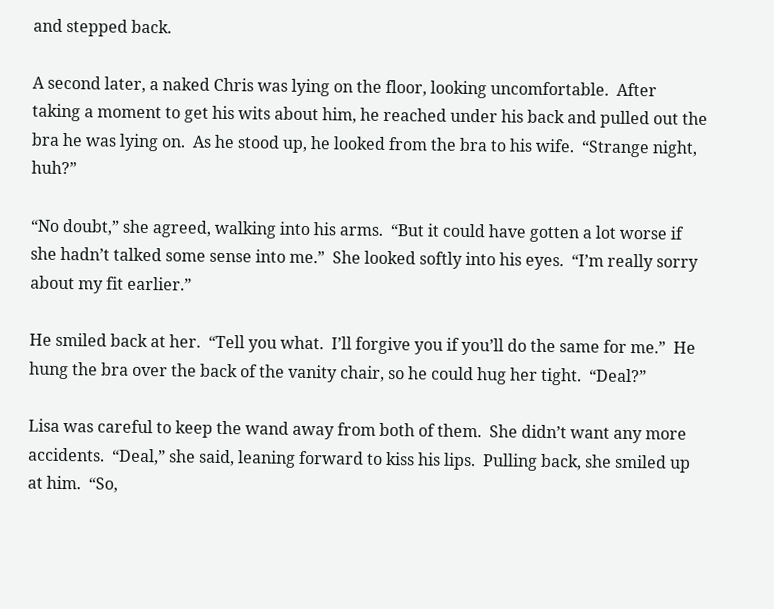and stepped back.

A second later, a naked Chris was lying on the floor, looking uncomfortable.  After taking a moment to get his wits about him, he reached under his back and pulled out the bra he was lying on.  As he stood up, he looked from the bra to his wife.  “Strange night, huh?”

“No doubt,” she agreed, walking into his arms.  “But it could have gotten a lot worse if she hadn’t talked some sense into me.”  She looked softly into his eyes.  “I’m really sorry about my fit earlier.”

He smiled back at her.  “Tell you what.  I’ll forgive you if you’ll do the same for me.”  He hung the bra over the back of the vanity chair, so he could hug her tight.  “Deal?”

Lisa was careful to keep the wand away from both of them.  She didn’t want any more accidents.  “Deal,” she said, leaning forward to kiss his lips.  Pulling back, she smiled up at him.  “So,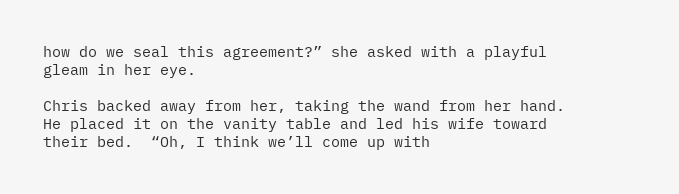how do we seal this agreement?” she asked with a playful gleam in her eye.

Chris backed away from her, taking the wand from her hand.  He placed it on the vanity table and led his wife toward their bed.  “Oh, I think we’ll come up with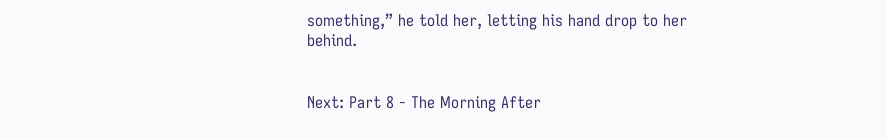something,” he told her, letting his hand drop to her behind.


Next: Part 8 - The Morning After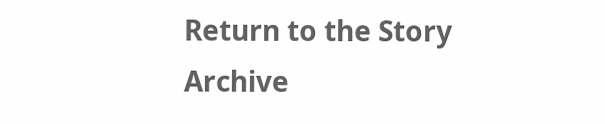Return to the Story Archive